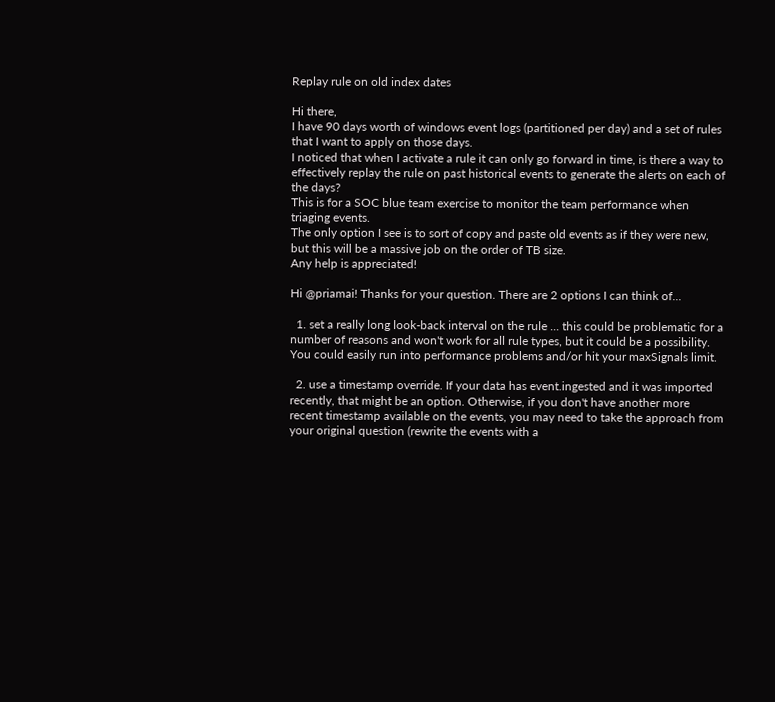Replay rule on old index dates

Hi there,
I have 90 days worth of windows event logs (partitioned per day) and a set of rules that I want to apply on those days.
I noticed that when I activate a rule it can only go forward in time, is there a way to effectively replay the rule on past historical events to generate the alerts on each of the days?
This is for a SOC blue team exercise to monitor the team performance when triaging events.
The only option I see is to sort of copy and paste old events as if they were new, but this will be a massive job on the order of TB size.
Any help is appreciated!

Hi @priamai! Thanks for your question. There are 2 options I can think of...

  1. set a really long look-back interval on the rule ... this could be problematic for a number of reasons and won't work for all rule types, but it could be a possibility. You could easily run into performance problems and/or hit your maxSignals limit.

  2. use a timestamp override. If your data has event.ingested and it was imported recently, that might be an option. Otherwise, if you don't have another more recent timestamp available on the events, you may need to take the approach from your original question (rewrite the events with a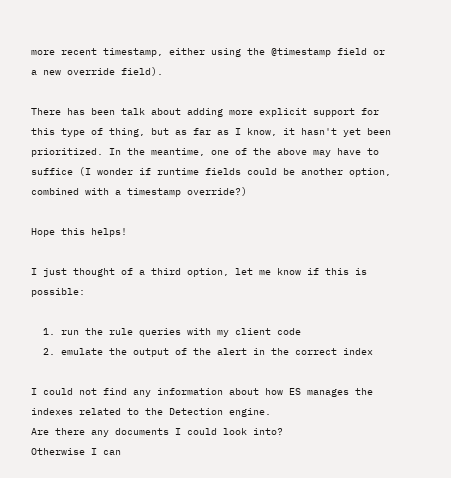more recent timestamp, either using the @timestamp field or a new override field).

There has been talk about adding more explicit support for this type of thing, but as far as I know, it hasn't yet been prioritized. In the meantime, one of the above may have to suffice (I wonder if runtime fields could be another option, combined with a timestamp override?)

Hope this helps!

I just thought of a third option, let me know if this is possible:

  1. run the rule queries with my client code
  2. emulate the output of the alert in the correct index

I could not find any information about how ES manages the indexes related to the Detection engine.
Are there any documents I could look into?
Otherwise I can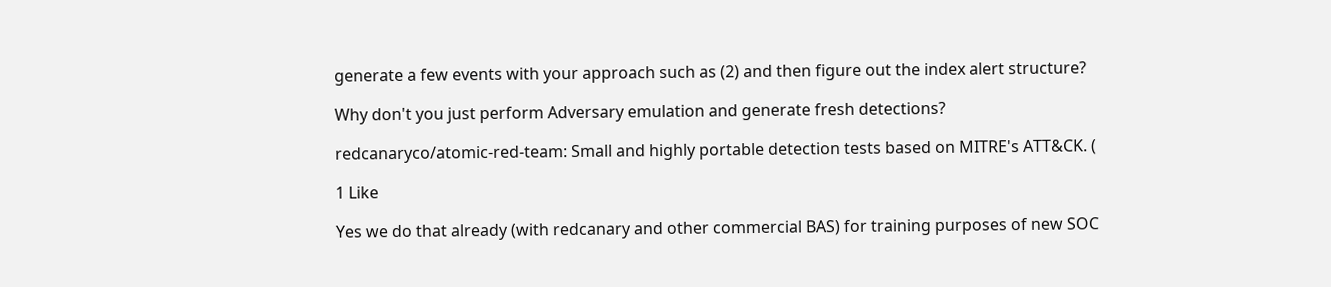generate a few events with your approach such as (2) and then figure out the index alert structure?

Why don't you just perform Adversary emulation and generate fresh detections?

redcanaryco/atomic-red-team: Small and highly portable detection tests based on MITRE's ATT&CK. (

1 Like

Yes we do that already (with redcanary and other commercial BAS) for training purposes of new SOC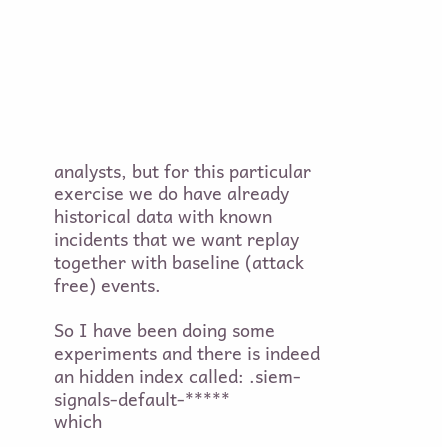analysts, but for this particular exercise we do have already historical data with known incidents that we want replay together with baseline (attack free) events.

So I have been doing some experiments and there is indeed an hidden index called: .siem-signals-default-*****
which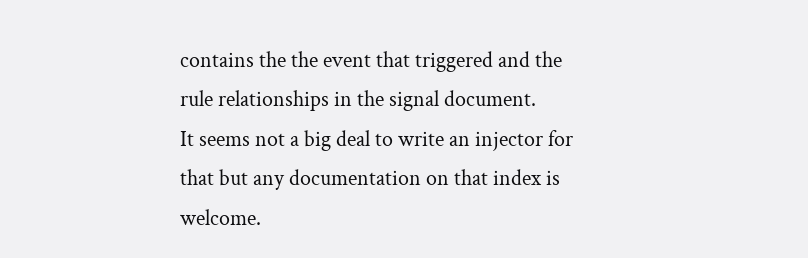contains the the event that triggered and the rule relationships in the signal document.
It seems not a big deal to write an injector for that but any documentation on that index is welcome.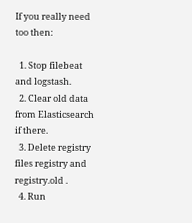If you really need too then:

  1. Stop filebeat and logstash.
  2. Clear old data from Elasticsearch if there.
  3. Delete registry files registry and registry.old .
  4. Run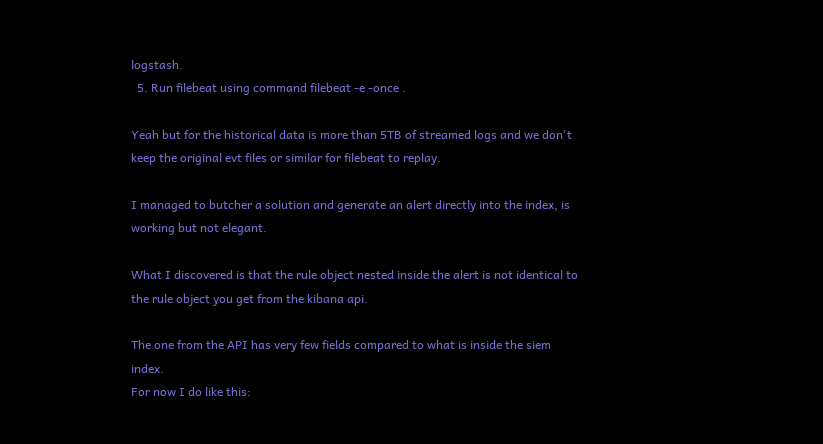logstash.
  5. Run filebeat using command filebeat -e -once .

Yeah but for the historical data is more than 5TB of streamed logs and we don't keep the original evt files or similar for filebeat to replay.

I managed to butcher a solution and generate an alert directly into the index, is working but not elegant.

What I discovered is that the rule object nested inside the alert is not identical to the rule object you get from the kibana api.

The one from the API has very few fields compared to what is inside the siem index.
For now I do like this: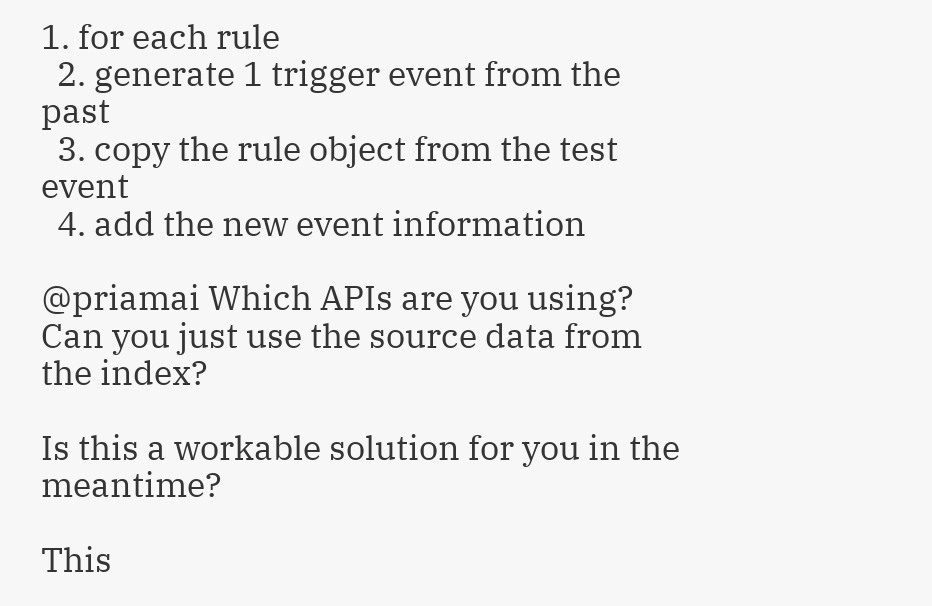1. for each rule
  2. generate 1 trigger event from the past
  3. copy the rule object from the test event
  4. add the new event information

@priamai Which APIs are you using? Can you just use the source data from the index?

Is this a workable solution for you in the meantime?

This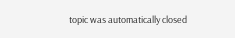topic was automatically closed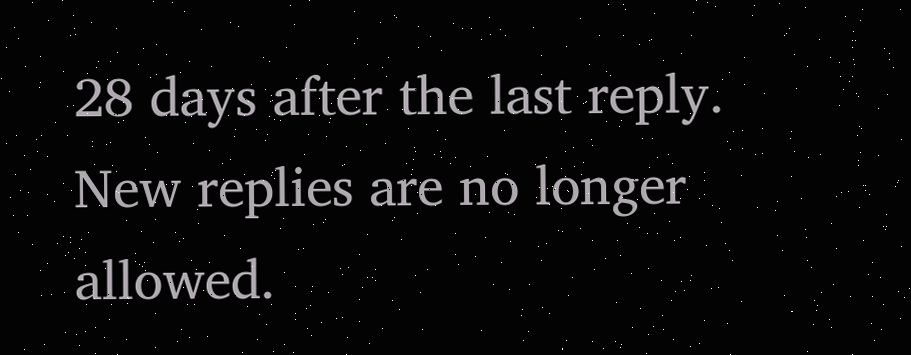28 days after the last reply. New replies are no longer allowed.